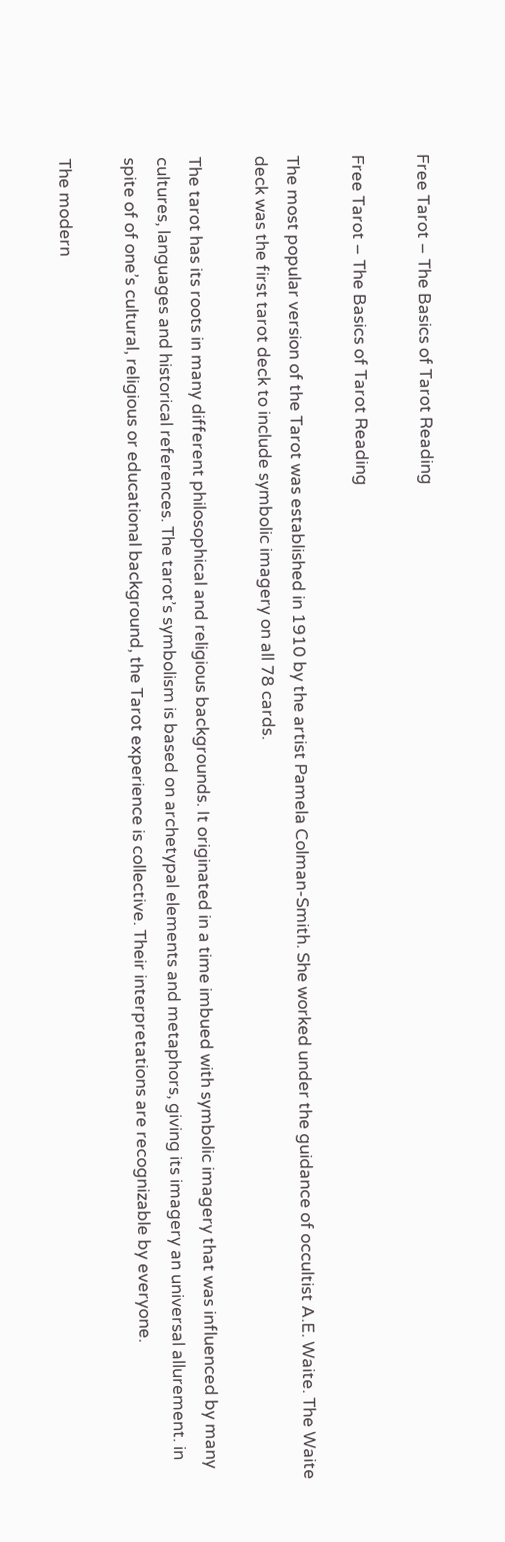Free Tarot – The Basics of Tarot Reading

Free Tarot – The Basics of Tarot Reading

The most popular version of the Tarot was established in 1910 by the artist Pamela Colman-Smith. She worked under the guidance of occultist A.E. Waite. The Waite deck was the first tarot deck to include symbolic imagery on all 78 cards.

The tarot has its roots in many different philosophical and religious backgrounds. It originated in a time imbued with symbolic imagery that was influenced by many cultures, languages and historical references. The tarot’s symbolism is based on archetypal elements and metaphors, giving its imagery an universal allurement. in spite of of one’s cultural, religious or educational background, the Tarot experience is collective. Their interpretations are recognizable by everyone.

The modern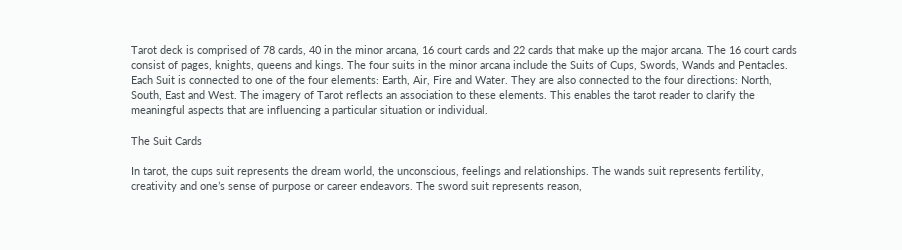Tarot deck is comprised of 78 cards, 40 in the minor arcana, 16 court cards and 22 cards that make up the major arcana. The 16 court cards consist of pages, knights, queens and kings. The four suits in the minor arcana include the Suits of Cups, Swords, Wands and Pentacles. Each Suit is connected to one of the four elements: Earth, Air, Fire and Water. They are also connected to the four directions: North, South, East and West. The imagery of Tarot reflects an association to these elements. This enables the tarot reader to clarify the meaningful aspects that are influencing a particular situation or individual.

The Suit Cards

In tarot, the cups suit represents the dream world, the unconscious, feelings and relationships. The wands suit represents fertility, creativity and one’s sense of purpose or career endeavors. The sword suit represents reason,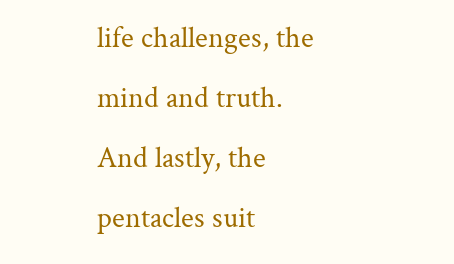life challenges, the mind and truth. And lastly, the pentacles suit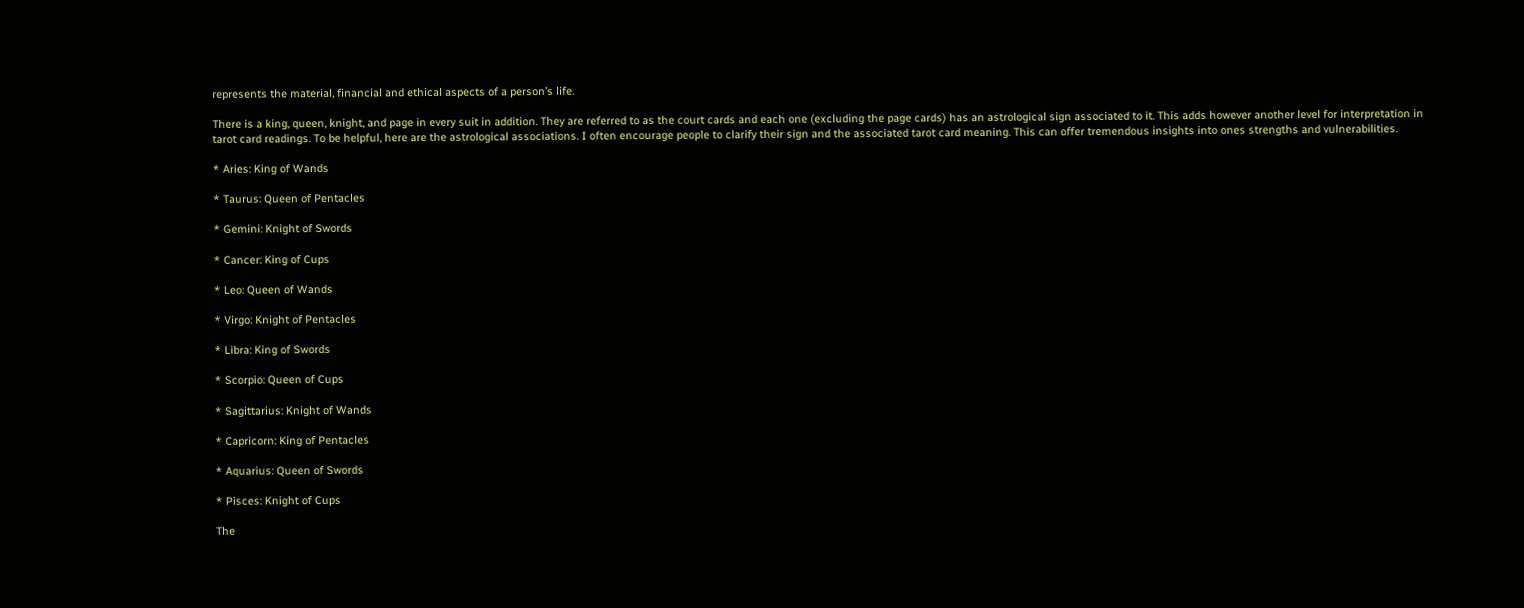represents the material, financial and ethical aspects of a person’s life.

There is a king, queen, knight, and page in every suit in addition. They are referred to as the court cards and each one (excluding the page cards) has an astrological sign associated to it. This adds however another level for interpretation in tarot card readings. To be helpful, here are the astrological associations. I often encourage people to clarify their sign and the associated tarot card meaning. This can offer tremendous insights into ones strengths and vulnerabilities.

* Aries: King of Wands

* Taurus: Queen of Pentacles

* Gemini: Knight of Swords

* Cancer: King of Cups

* Leo: Queen of Wands

* Virgo: Knight of Pentacles

* Libra: King of Swords

* Scorpio: Queen of Cups

* Sagittarius: Knight of Wands

* Capricorn: King of Pentacles

* Aquarius: Queen of Swords

* Pisces: Knight of Cups

The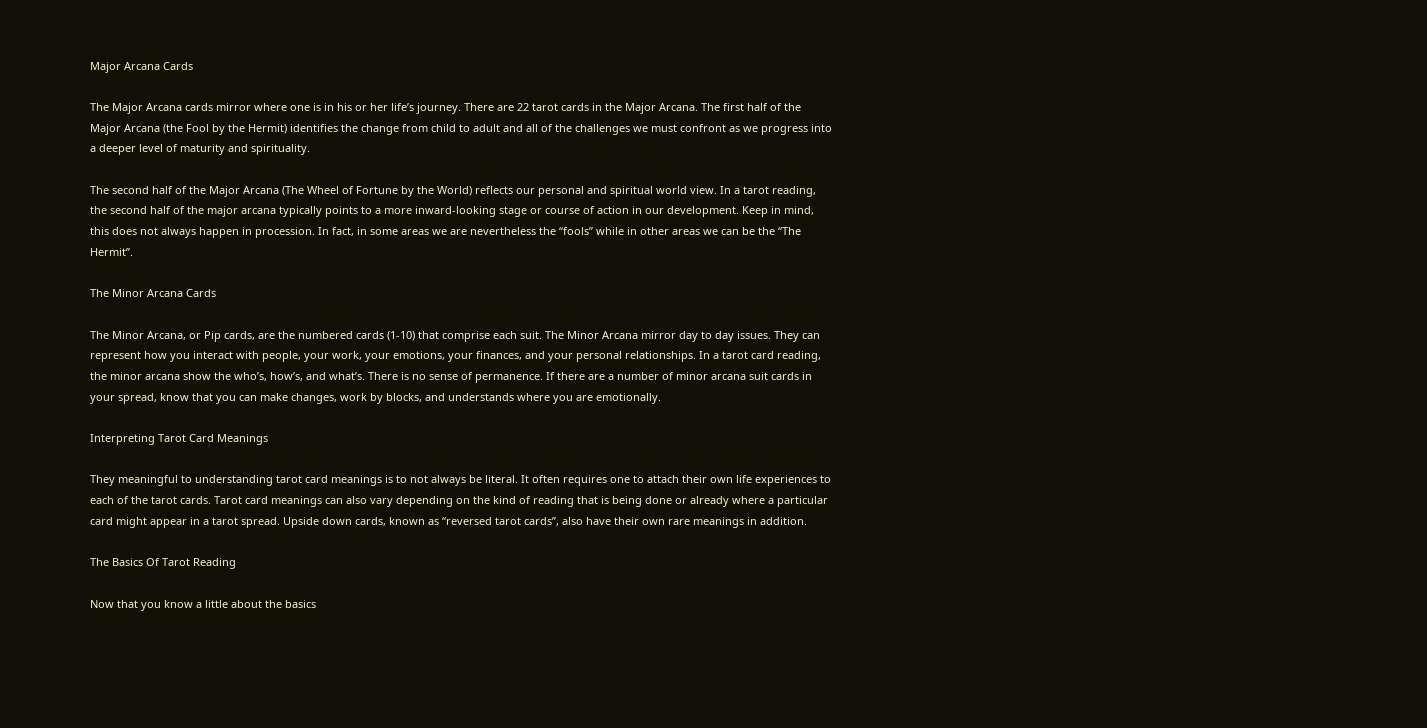Major Arcana Cards

The Major Arcana cards mirror where one is in his or her life’s journey. There are 22 tarot cards in the Major Arcana. The first half of the Major Arcana (the Fool by the Hermit) identifies the change from child to adult and all of the challenges we must confront as we progress into a deeper level of maturity and spirituality.

The second half of the Major Arcana (The Wheel of Fortune by the World) reflects our personal and spiritual world view. In a tarot reading, the second half of the major arcana typically points to a more inward-looking stage or course of action in our development. Keep in mind, this does not always happen in procession. In fact, in some areas we are nevertheless the “fools” while in other areas we can be the “The Hermit”.

The Minor Arcana Cards

The Minor Arcana, or Pip cards, are the numbered cards (1-10) that comprise each suit. The Minor Arcana mirror day to day issues. They can represent how you interact with people, your work, your emotions, your finances, and your personal relationships. In a tarot card reading, the minor arcana show the who’s, how’s, and what’s. There is no sense of permanence. If there are a number of minor arcana suit cards in your spread, know that you can make changes, work by blocks, and understands where you are emotionally.

Interpreting Tarot Card Meanings

They meaningful to understanding tarot card meanings is to not always be literal. It often requires one to attach their own life experiences to each of the tarot cards. Tarot card meanings can also vary depending on the kind of reading that is being done or already where a particular card might appear in a tarot spread. Upside down cards, known as “reversed tarot cards”, also have their own rare meanings in addition.

The Basics Of Tarot Reading

Now that you know a little about the basics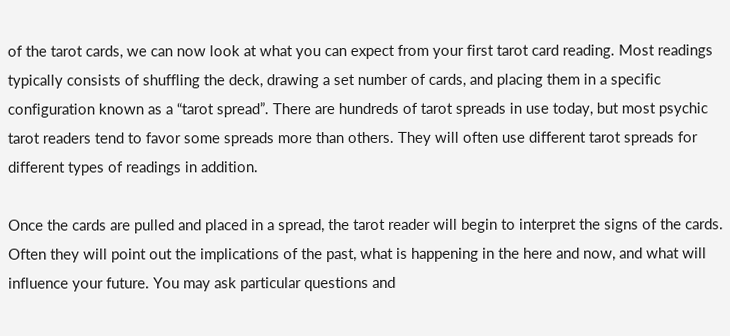of the tarot cards, we can now look at what you can expect from your first tarot card reading. Most readings typically consists of shuffling the deck, drawing a set number of cards, and placing them in a specific configuration known as a “tarot spread”. There are hundreds of tarot spreads in use today, but most psychic tarot readers tend to favor some spreads more than others. They will often use different tarot spreads for different types of readings in addition.

Once the cards are pulled and placed in a spread, the tarot reader will begin to interpret the signs of the cards. Often they will point out the implications of the past, what is happening in the here and now, and what will influence your future. You may ask particular questions and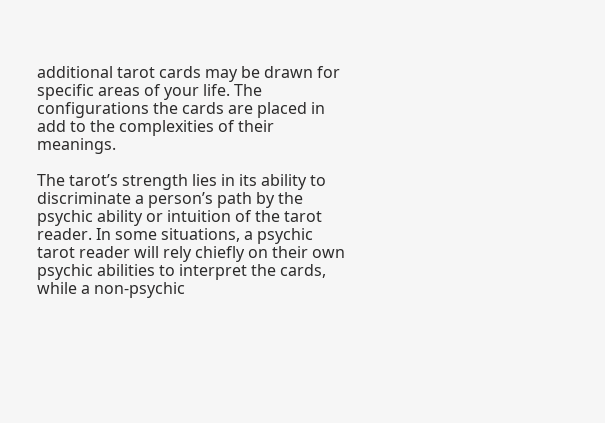additional tarot cards may be drawn for specific areas of your life. The configurations the cards are placed in add to the complexities of their meanings.

The tarot’s strength lies in its ability to discriminate a person’s path by the psychic ability or intuition of the tarot reader. In some situations, a psychic tarot reader will rely chiefly on their own psychic abilities to interpret the cards, while a non-psychic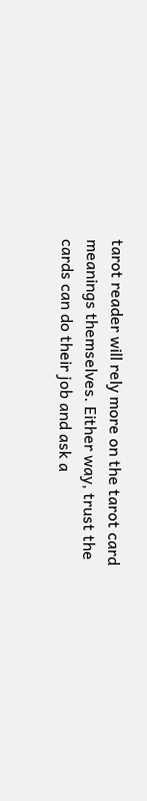tarot reader will rely more on the tarot card meanings themselves. Either way, trust the cards can do their job and ask a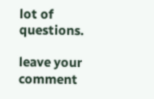lot of questions.

leave your comment